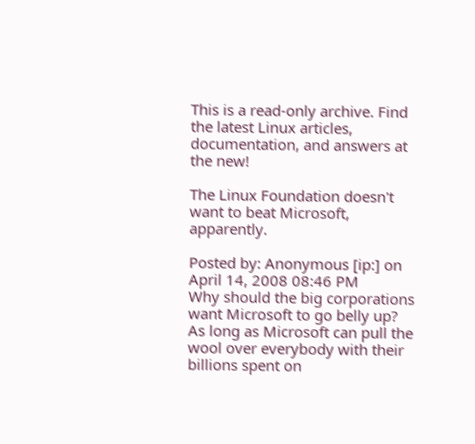This is a read-only archive. Find the latest Linux articles, documentation, and answers at the new!

The Linux Foundation doesn't want to beat Microsoft, apparently.

Posted by: Anonymous [ip:] on April 14, 2008 08:46 PM
Why should the big corporations want Microsoft to go belly up? As long as Microsoft can pull the wool over everybody with their billions spent on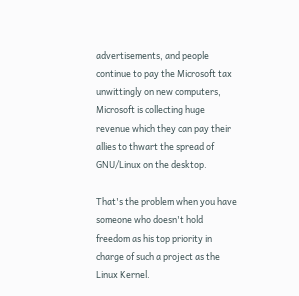advertisements, and people continue to pay the Microsoft tax unwittingly on new computers, Microsoft is collecting huge revenue which they can pay their allies to thwart the spread of GNU/Linux on the desktop.

That's the problem when you have someone who doesn't hold freedom as his top priority in charge of such a project as the Linux Kernel.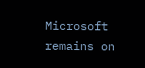Microsoft remains on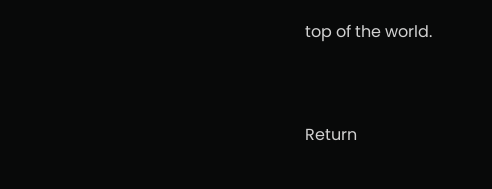top of the world.


Return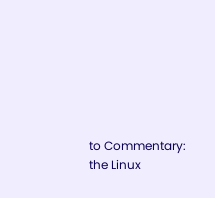to Commentary: the Linux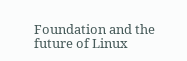Foundation and the future of Linux